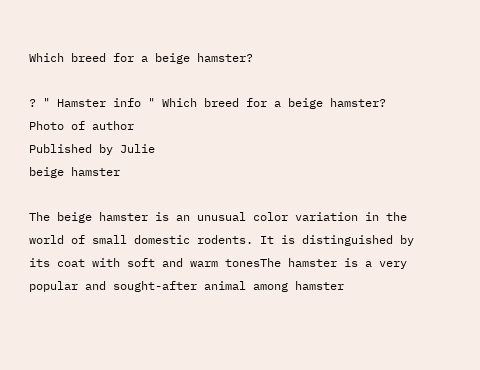Which breed for a beige hamster?

? " Hamster info " Which breed for a beige hamster?
Photo of author
Published by Julie
beige hamster

The beige hamster is an unusual color variation in the world of small domestic rodents. It is distinguished by its coat with soft and warm tonesThe hamster is a very popular and sought-after animal among hamster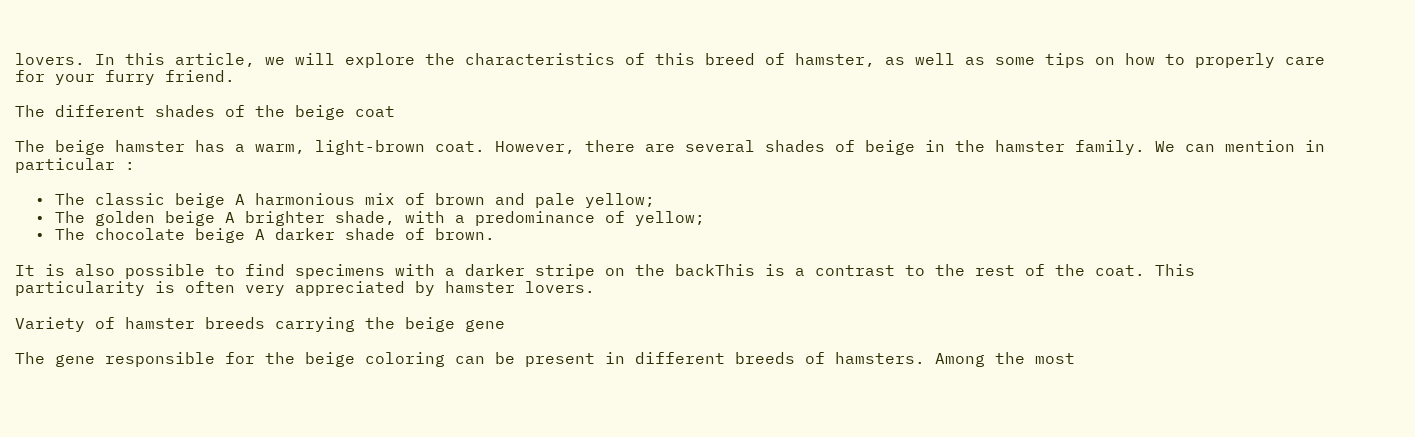lovers. In this article, we will explore the characteristics of this breed of hamster, as well as some tips on how to properly care for your furry friend.

The different shades of the beige coat

The beige hamster has a warm, light-brown coat. However, there are several shades of beige in the hamster family. We can mention in particular :

  • The classic beige A harmonious mix of brown and pale yellow;
  • The golden beige A brighter shade, with a predominance of yellow;
  • The chocolate beige A darker shade of brown.

It is also possible to find specimens with a darker stripe on the backThis is a contrast to the rest of the coat. This particularity is often very appreciated by hamster lovers.

Variety of hamster breeds carrying the beige gene

The gene responsible for the beige coloring can be present in different breeds of hamsters. Among the most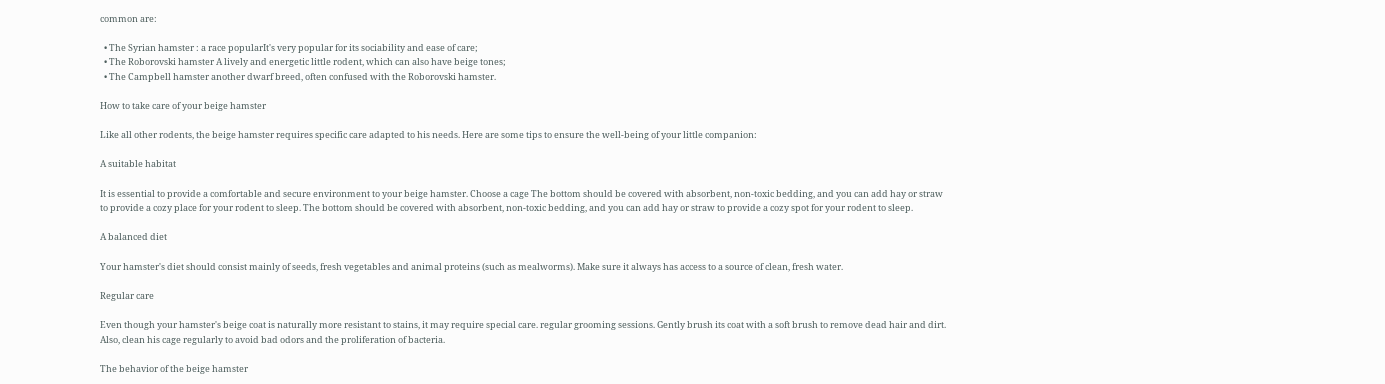common are:

  • The Syrian hamster : a race popularIt's very popular for its sociability and ease of care;
  • The Roborovski hamster A lively and energetic little rodent, which can also have beige tones;
  • The Campbell hamster another dwarf breed, often confused with the Roborovski hamster.

How to take care of your beige hamster

Like all other rodents, the beige hamster requires specific care adapted to his needs. Here are some tips to ensure the well-being of your little companion:

A suitable habitat

It is essential to provide a comfortable and secure environment to your beige hamster. Choose a cage The bottom should be covered with absorbent, non-toxic bedding, and you can add hay or straw to provide a cozy place for your rodent to sleep. The bottom should be covered with absorbent, non-toxic bedding, and you can add hay or straw to provide a cozy spot for your rodent to sleep.

A balanced diet

Your hamster's diet should consist mainly of seeds, fresh vegetables and animal proteins (such as mealworms). Make sure it always has access to a source of clean, fresh water.

Regular care

Even though your hamster's beige coat is naturally more resistant to stains, it may require special care. regular grooming sessions. Gently brush its coat with a soft brush to remove dead hair and dirt. Also, clean his cage regularly to avoid bad odors and the proliferation of bacteria.

The behavior of the beige hamster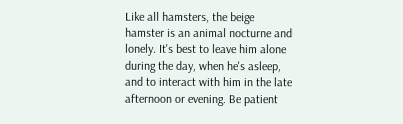Like all hamsters, the beige hamster is an animal nocturne and lonely. It's best to leave him alone during the day, when he's asleep, and to interact with him in the late afternoon or evening. Be patient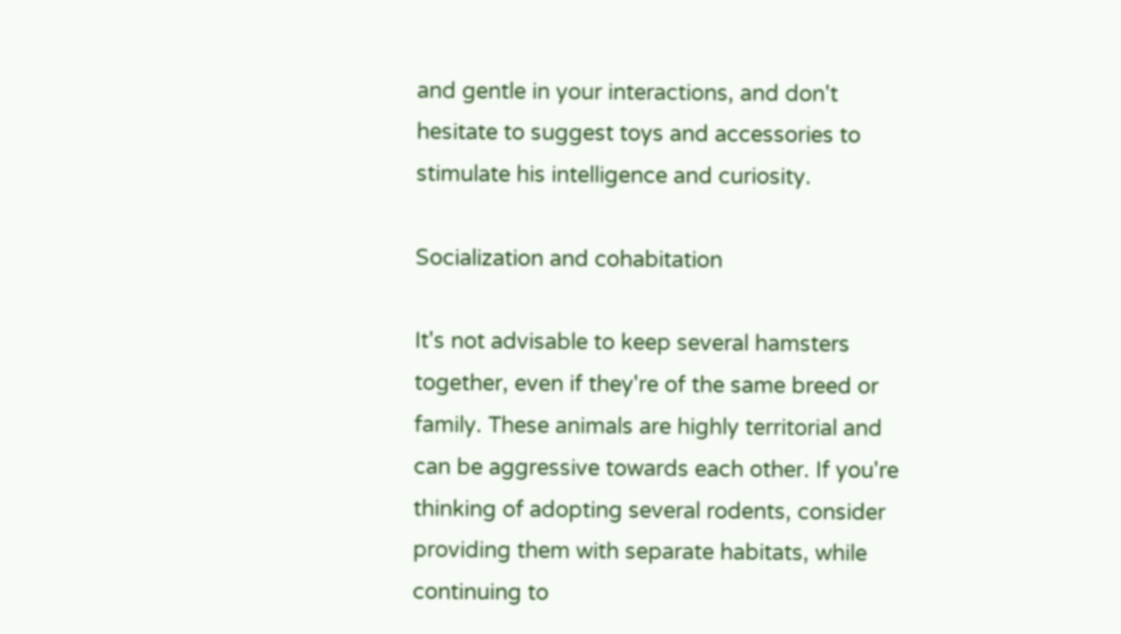and gentle in your interactions, and don't hesitate to suggest toys and accessories to stimulate his intelligence and curiosity.

Socialization and cohabitation

It's not advisable to keep several hamsters together, even if they're of the same breed or family. These animals are highly territorial and can be aggressive towards each other. If you're thinking of adopting several rodents, consider providing them with separate habitats, while continuing to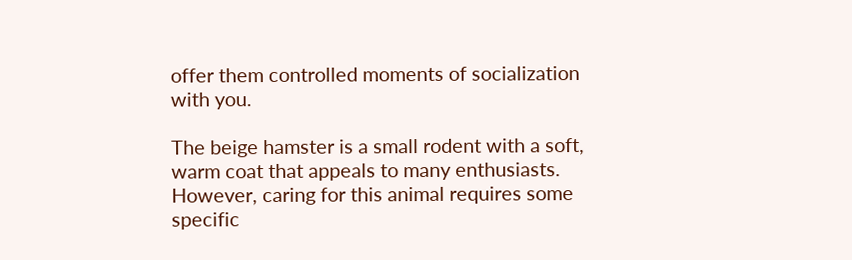offer them controlled moments of socialization with you.

The beige hamster is a small rodent with a soft, warm coat that appeals to many enthusiasts. However, caring for this animal requires some specific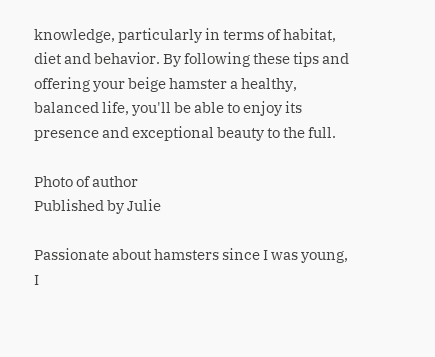knowledge, particularly in terms of habitat, diet and behavior. By following these tips and offering your beige hamster a healthy, balanced life, you'll be able to enjoy its presence and exceptional beauty to the full.

Photo of author
Published by Julie

Passionate about hamsters since I was young, I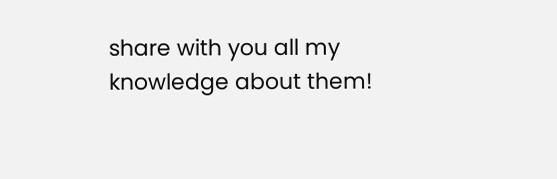share with you all my knowledge about them!